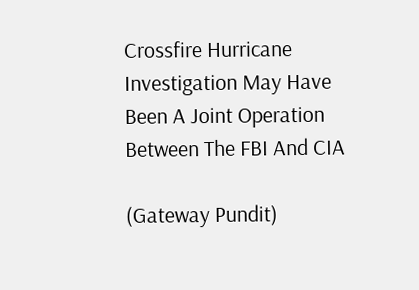Crossfire Hurricane Investigation May Have Been A Joint Operation Between The FBI And CIA

(Gateway Pundit)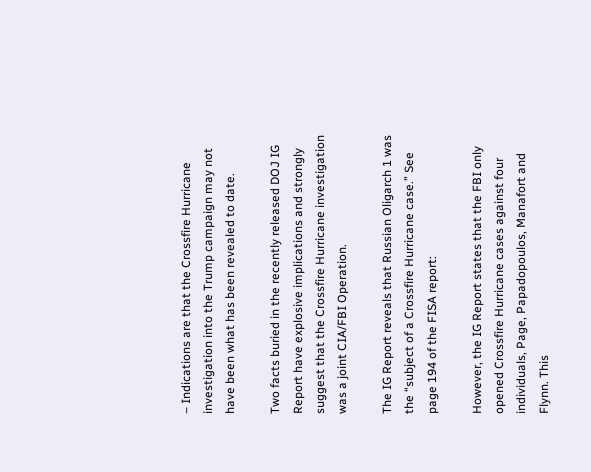– Indications are that the Crossfire Hurricane investigation into the Trump campaign may not have been what has been revealed to date.

Two facts buried in the recently released DOJ IG Report have explosive implications and strongly suggest that the Crossfire Hurricane investigation was a joint CIA/FBI Operation.

The IG Report reveals that Russian Oligarch 1 was the “subject of a Crossfire Hurricane case.” See page 194 of the FISA report:

However, the IG Report states that the FBI only opened Crossfire Hurricane cases against four individuals, Page, Papadopoulos, Manafort and Flynn. This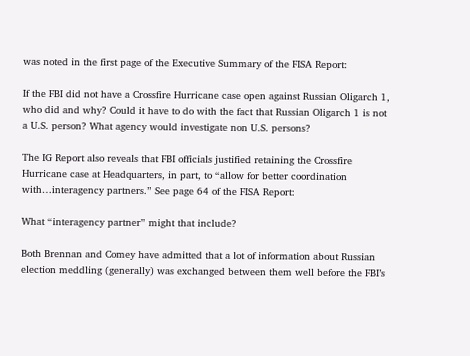was noted in the first page of the Executive Summary of the FISA Report:

If the FBI did not have a Crossfire Hurricane case open against Russian Oligarch 1, who did and why? Could it have to do with the fact that Russian Oligarch 1 is not a U.S. person? What agency would investigate non U.S. persons?

The IG Report also reveals that FBI officials justified retaining the Crossfire Hurricane case at Headquarters, in part, to “allow for better coordination with…interagency partners.” See page 64 of the FISA Report:

What “interagency partner” might that include?

Both Brennan and Comey have admitted that a lot of information about Russian election meddling (generally) was exchanged between them well before the FBI’s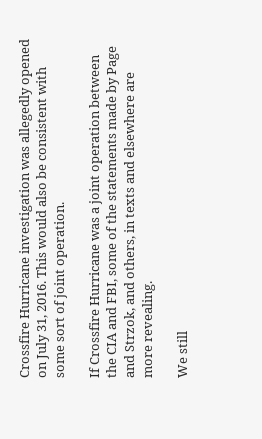Crossfire Hurricane investigation was allegedly opened on July 31, 2016. This would also be consistent with some sort of joint operation.

If Crossfire Hurricane was a joint operation between the CIA and FBI, some of the statements made by Page and Strzok, and others, in texts and elsewhere are more revealing.

We still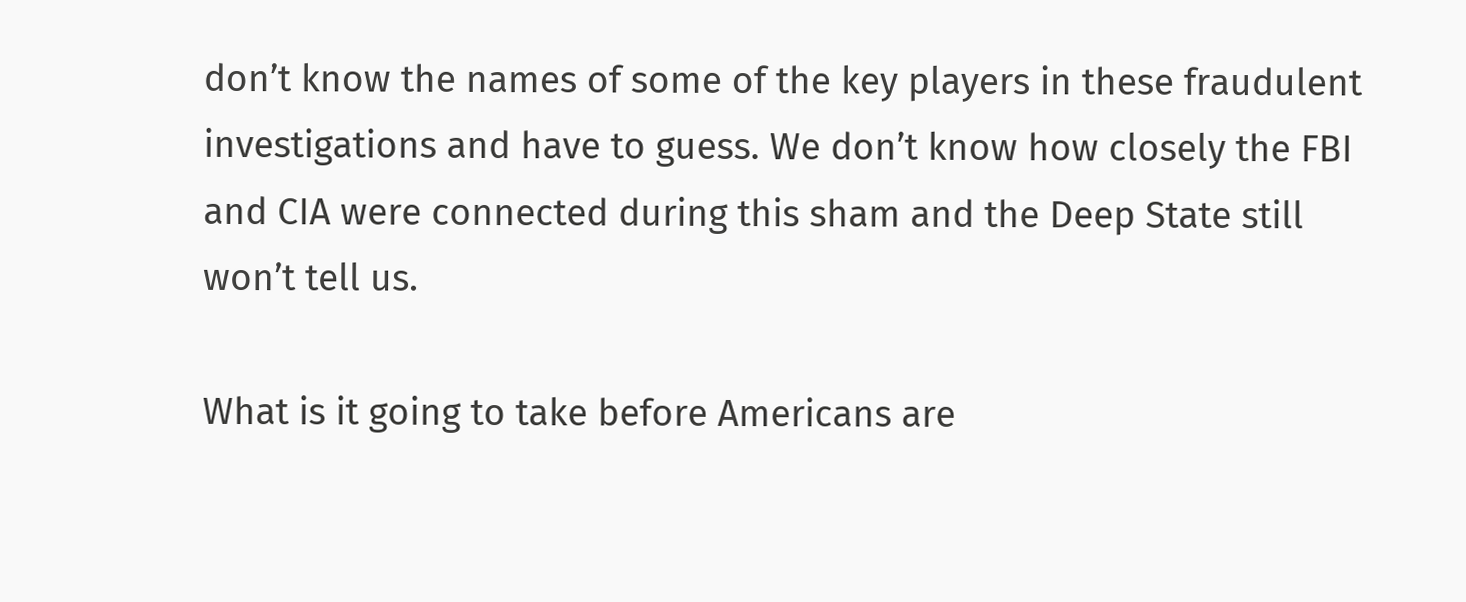don’t know the names of some of the key players in these fraudulent investigations and have to guess. We don’t know how closely the FBI and CIA were connected during this sham and the Deep State still won’t tell us.

What is it going to take before Americans are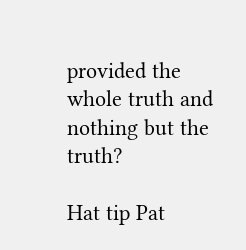provided the whole truth and nothing but the truth?

Hat tip Pat